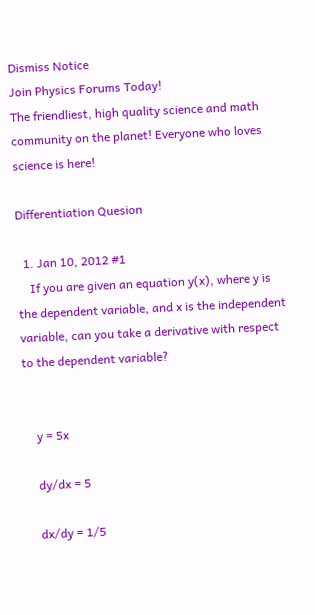Dismiss Notice
Join Physics Forums Today!
The friendliest, high quality science and math community on the planet! Everyone who loves science is here!

Differentiation Quesion

  1. Jan 10, 2012 #1
    If you are given an equation y(x), where y is the dependent variable, and x is the independent variable, can you take a derivative with respect to the dependent variable?


    y = 5x

    dy/dx = 5

    dx/dy = 1/5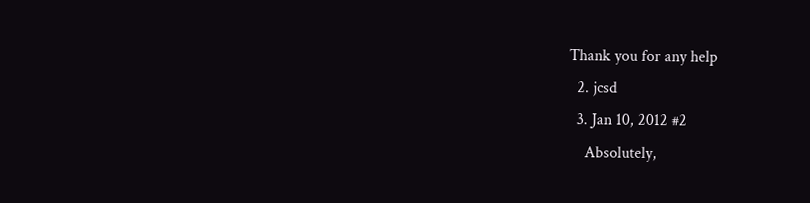Thank you for any help
  2. jcsd
  3. Jan 10, 2012 #2
    Absolutely,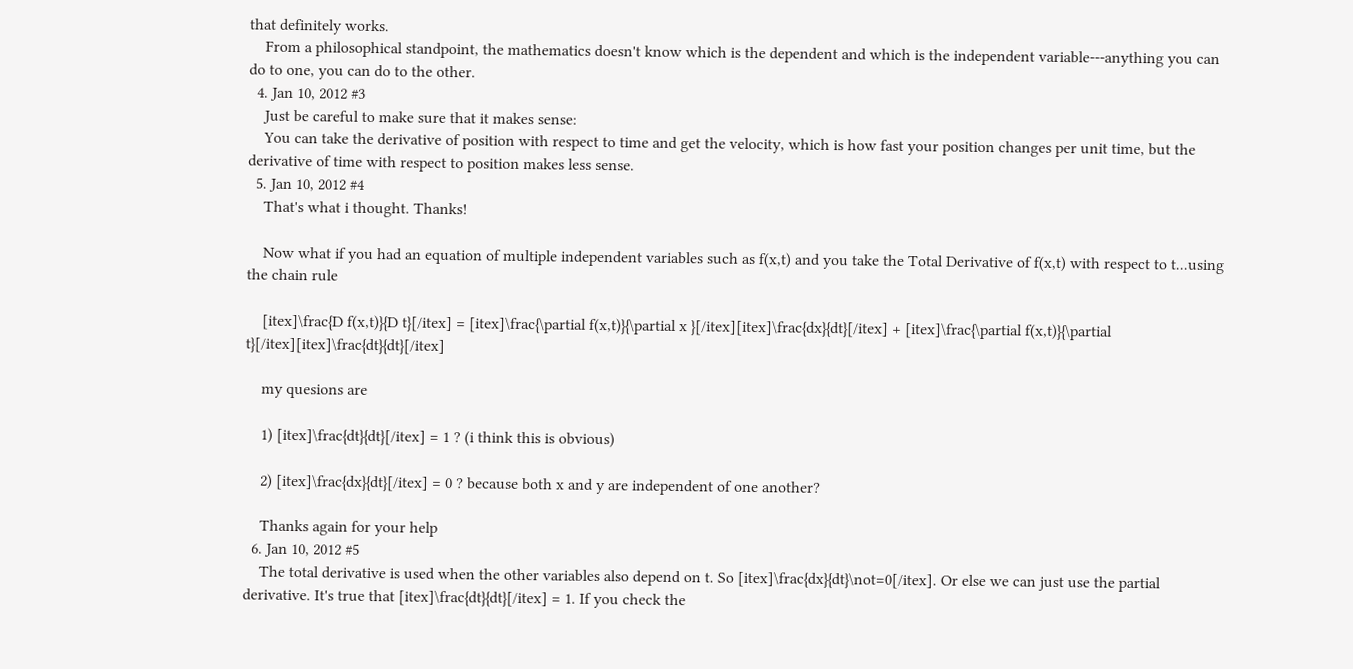that definitely works.
    From a philosophical standpoint, the mathematics doesn't know which is the dependent and which is the independent variable---anything you can do to one, you can do to the other.
  4. Jan 10, 2012 #3
    Just be careful to make sure that it makes sense:
    You can take the derivative of position with respect to time and get the velocity, which is how fast your position changes per unit time, but the derivative of time with respect to position makes less sense.
  5. Jan 10, 2012 #4
    That's what i thought. Thanks!

    Now what if you had an equation of multiple independent variables such as f(x,t) and you take the Total Derivative of f(x,t) with respect to t...using the chain rule

    [itex]\frac{D f(x,t)}{D t}[/itex] = [itex]\frac{\partial f(x,t)}{\partial x }[/itex][itex]\frac{dx}{dt}[/itex] + [itex]\frac{\partial f(x,t)}{\partial t}[/itex][itex]\frac{dt}{dt}[/itex]

    my quesions are

    1) [itex]\frac{dt}{dt}[/itex] = 1 ? (i think this is obvious)

    2) [itex]\frac{dx}{dt}[/itex] = 0 ? because both x and y are independent of one another?

    Thanks again for your help
  6. Jan 10, 2012 #5
    The total derivative is used when the other variables also depend on t. So [itex]\frac{dx}{dt}\not=0[/itex]. Or else we can just use the partial derivative. It's true that [itex]\frac{dt}{dt}[/itex] = 1. If you check the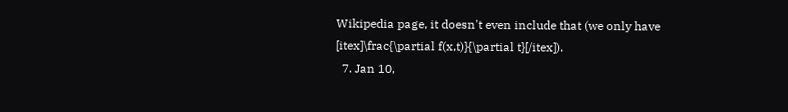Wikipedia page, it doesn't even include that (we only have [itex]\frac{\partial f(x,t)}{\partial t}[/itex]).
  7. Jan 10,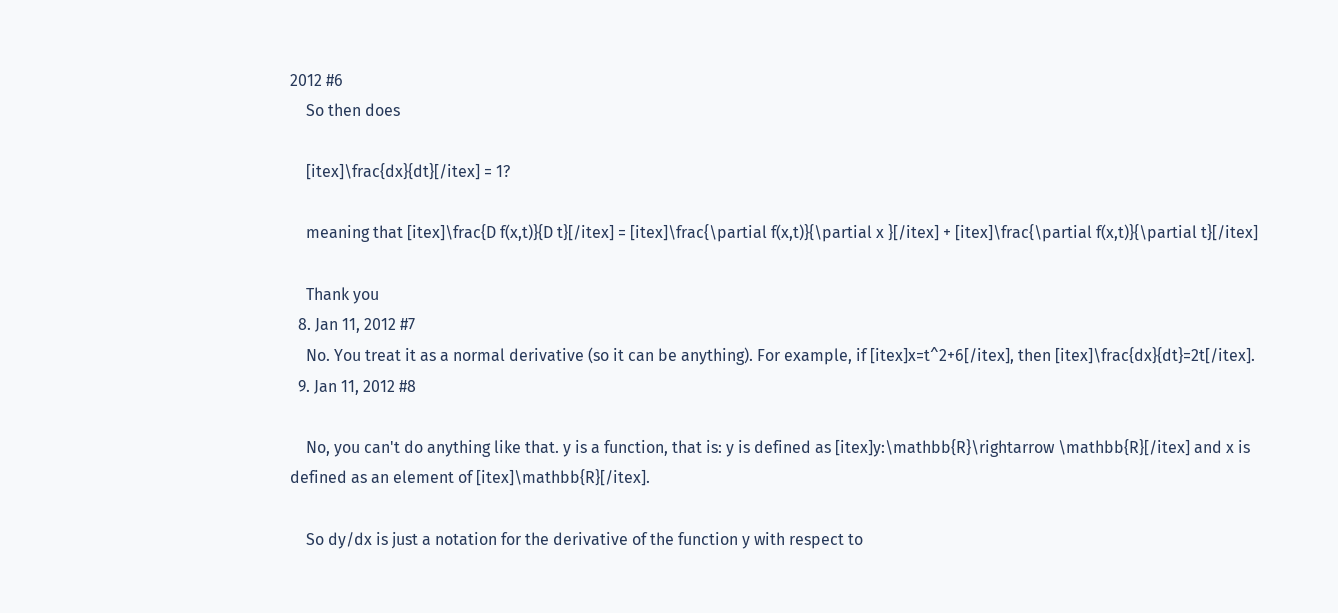2012 #6
    So then does

    [itex]\frac{dx}{dt}[/itex] = 1?

    meaning that [itex]\frac{D f(x,t)}{D t}[/itex] = [itex]\frac{\partial f(x,t)}{\partial x }[/itex] + [itex]\frac{\partial f(x,t)}{\partial t}[/itex]

    Thank you
  8. Jan 11, 2012 #7
    No. You treat it as a normal derivative (so it can be anything). For example, if [itex]x=t^2+6[/itex], then [itex]\frac{dx}{dt}=2t[/itex].
  9. Jan 11, 2012 #8

    No, you can't do anything like that. y is a function, that is: y is defined as [itex]y:\mathbb{R}\rightarrow \mathbb{R}[/itex] and x is defined as an element of [itex]\mathbb{R}[/itex].

    So dy/dx is just a notation for the derivative of the function y with respect to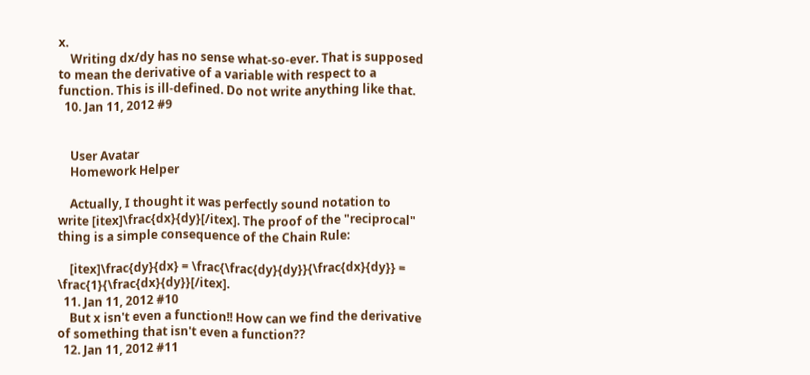x.
    Writing dx/dy has no sense what-so-ever. That is supposed to mean the derivative of a variable with respect to a function. This is ill-defined. Do not write anything like that.
  10. Jan 11, 2012 #9


    User Avatar
    Homework Helper

    Actually, I thought it was perfectly sound notation to write [itex]\frac{dx}{dy}[/itex]. The proof of the "reciprocal" thing is a simple consequence of the Chain Rule:

    [itex]\frac{dy}{dx} = \frac{\frac{dy}{dy}}{\frac{dx}{dy}} = \frac{1}{\frac{dx}{dy}}[/itex].
  11. Jan 11, 2012 #10
    But x isn't even a function!! How can we find the derivative of something that isn't even a function??
  12. Jan 11, 2012 #11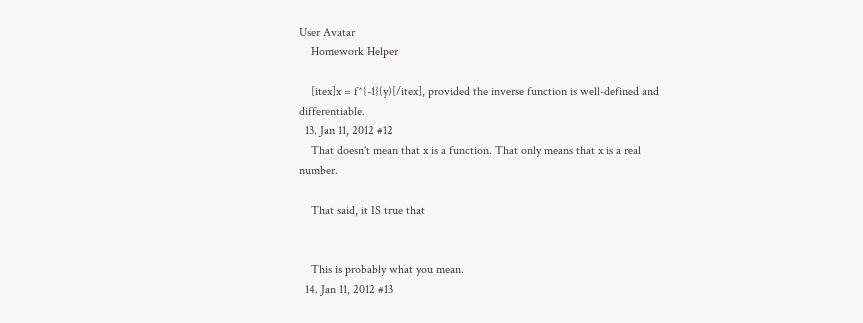User Avatar
    Homework Helper

    [itex]x = f^{-1}(y)[/itex], provided the inverse function is well-defined and differentiable.
  13. Jan 11, 2012 #12
    That doesn't mean that x is a function. That only means that x is a real number.

    That said, it IS true that


    This is probably what you mean.
  14. Jan 11, 2012 #13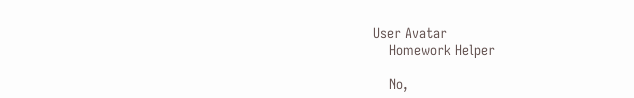User Avatar
    Homework Helper

    No,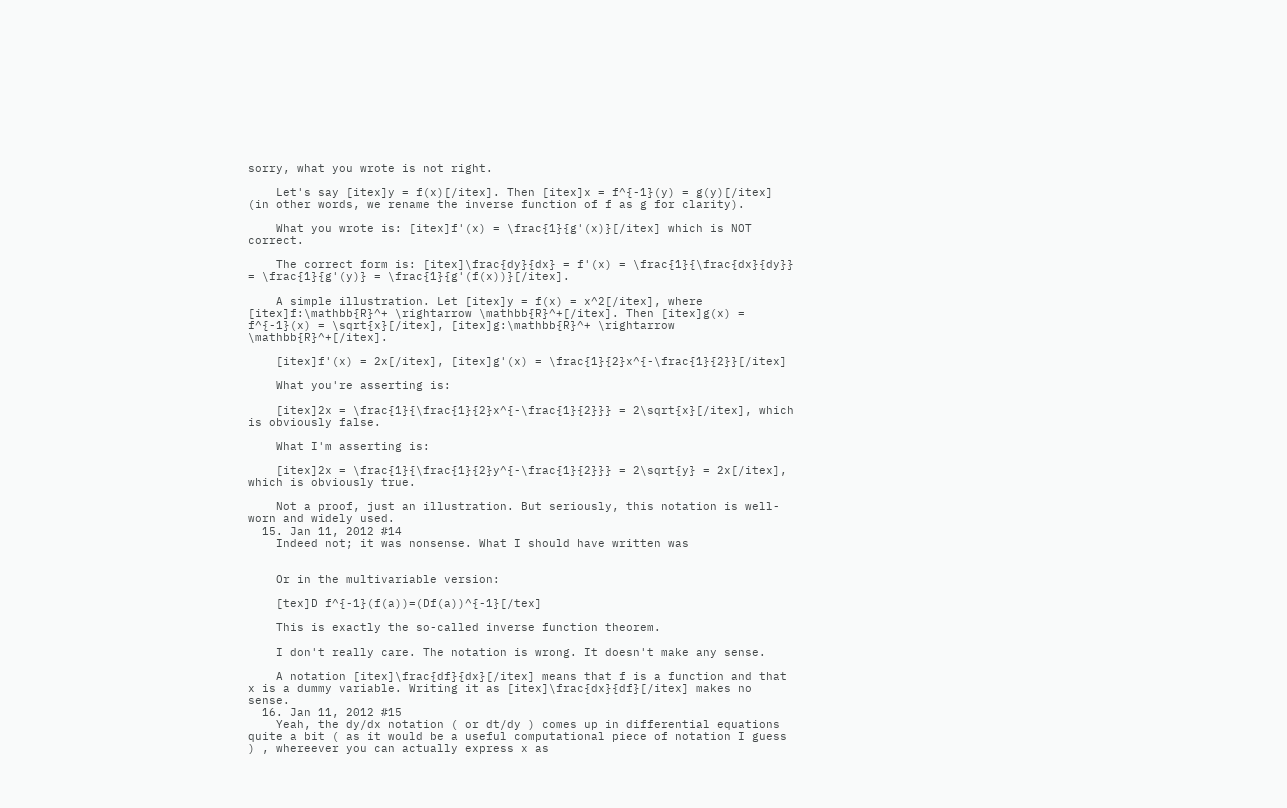sorry, what you wrote is not right.

    Let's say [itex]y = f(x)[/itex]. Then [itex]x = f^{-1}(y) = g(y)[/itex] (in other words, we rename the inverse function of f as g for clarity).

    What you wrote is: [itex]f'(x) = \frac{1}{g'(x)}[/itex] which is NOT correct.

    The correct form is: [itex]\frac{dy}{dx} = f'(x) = \frac{1}{\frac{dx}{dy}} = \frac{1}{g'(y)} = \frac{1}{g'(f(x))}[/itex].

    A simple illustration. Let [itex]y = f(x) = x^2[/itex], where [itex]f:\mathbb{R}^+ \rightarrow \mathbb{R}^+[/itex]. Then [itex]g(x) = f^{-1}(x) = \sqrt{x}[/itex], [itex]g:\mathbb{R}^+ \rightarrow \mathbb{R}^+[/itex].

    [itex]f'(x) = 2x[/itex], [itex]g'(x) = \frac{1}{2}x^{-\frac{1}{2}}[/itex]

    What you're asserting is:

    [itex]2x = \frac{1}{\frac{1}{2}x^{-\frac{1}{2}}} = 2\sqrt{x}[/itex], which is obviously false.

    What I'm asserting is:

    [itex]2x = \frac{1}{\frac{1}{2}y^{-\frac{1}{2}}} = 2\sqrt{y} = 2x[/itex], which is obviously true.

    Not a proof, just an illustration. But seriously, this notation is well-worn and widely used.
  15. Jan 11, 2012 #14
    Indeed not; it was nonsense. What I should have written was


    Or in the multivariable version:

    [tex]D f^{-1}(f(a))=(Df(a))^{-1}[/tex]

    This is exactly the so-called inverse function theorem.

    I don't really care. The notation is wrong. It doesn't make any sense.

    A notation [itex]\frac{df}{dx}[/itex] means that f is a function and that x is a dummy variable. Writing it as [itex]\frac{dx}{df}[/itex] makes no sense.
  16. Jan 11, 2012 #15
    Yeah, the dy/dx notation ( or dt/dy ) comes up in differential equations quite a bit ( as it would be a useful computational piece of notation I guess ) , whereever you can actually express x as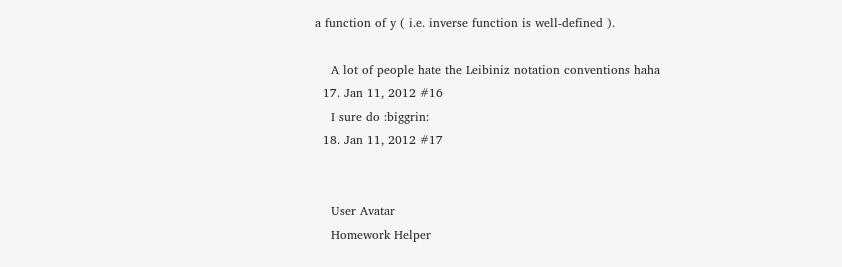a function of y ( i.e. inverse function is well-defined ).

    A lot of people hate the Leibiniz notation conventions haha
  17. Jan 11, 2012 #16
    I sure do :biggrin:
  18. Jan 11, 2012 #17


    User Avatar
    Homework Helper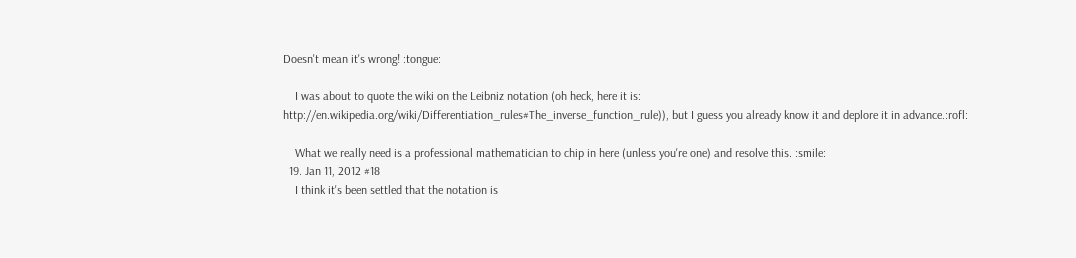Doesn't mean it's wrong! :tongue:

    I was about to quote the wiki on the Leibniz notation (oh heck, here it is: http://en.wikipedia.org/wiki/Differentiation_rules#The_inverse_function_rule)), but I guess you already know it and deplore it in advance.:rofl:

    What we really need is a professional mathematician to chip in here (unless you're one) and resolve this. :smile:
  19. Jan 11, 2012 #18
    I think it's been settled that the notation is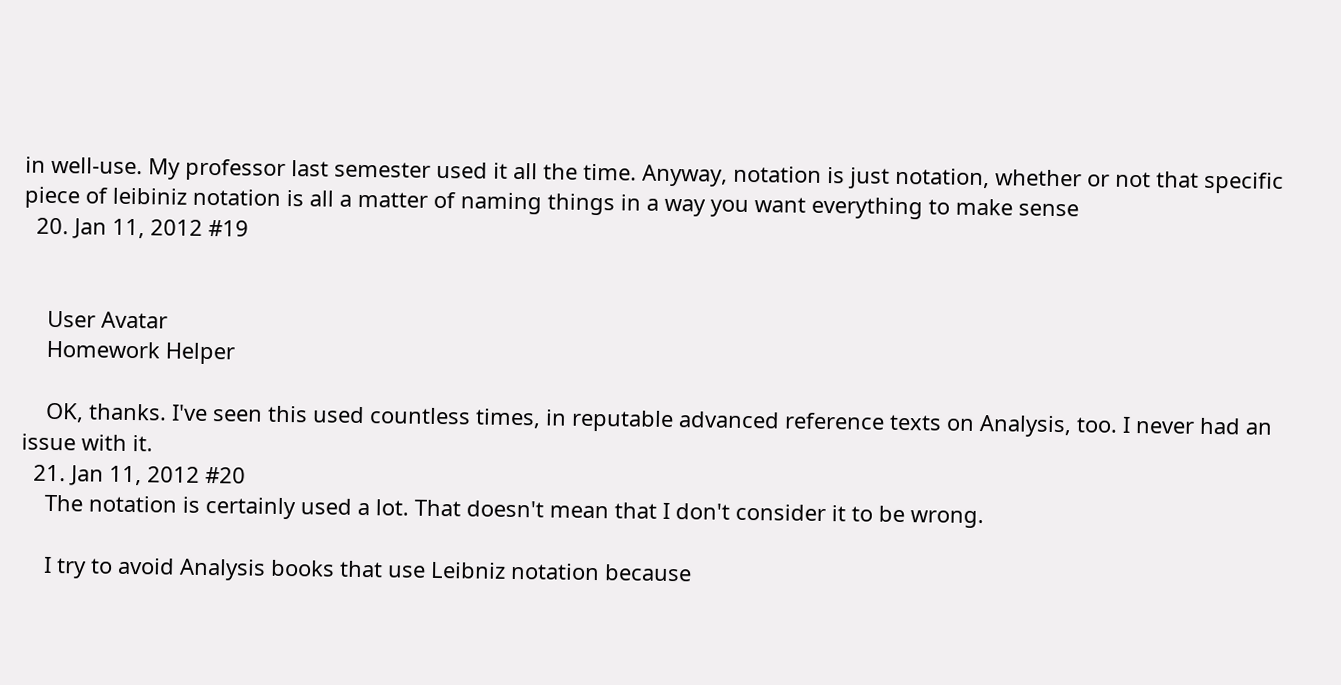in well-use. My professor last semester used it all the time. Anyway, notation is just notation, whether or not that specific piece of leibiniz notation is all a matter of naming things in a way you want everything to make sense
  20. Jan 11, 2012 #19


    User Avatar
    Homework Helper

    OK, thanks. I've seen this used countless times, in reputable advanced reference texts on Analysis, too. I never had an issue with it.
  21. Jan 11, 2012 #20
    The notation is certainly used a lot. That doesn't mean that I don't consider it to be wrong.

    I try to avoid Analysis books that use Leibniz notation because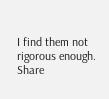I find them not rigorous enough.
Share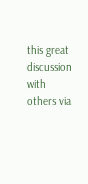this great discussion with others via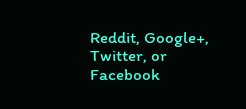Reddit, Google+, Twitter, or Facebook